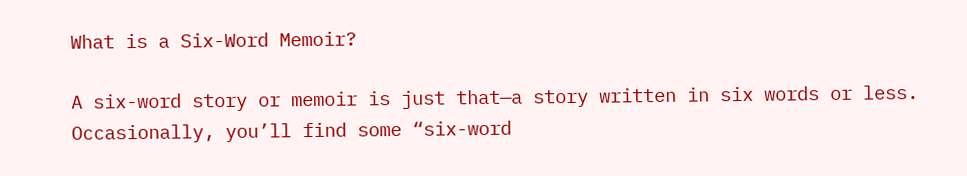What is a Six-Word Memoir?

A six-word story or memoir is just that—a story written in six words or less. Occasionally, you’ll find some “six-word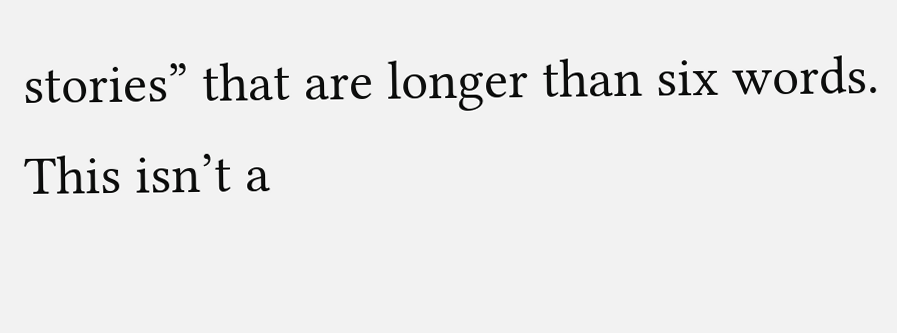stories” that are longer than six words. This isn’t a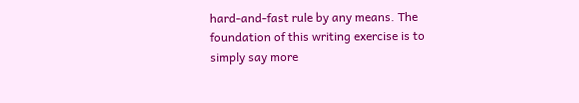hard-and-fast rule by any means. The foundation of this writing exercise is to simply say more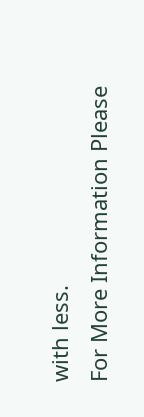with less.
For More Information Please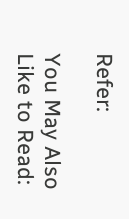Refer:

You May Also Like to Read: